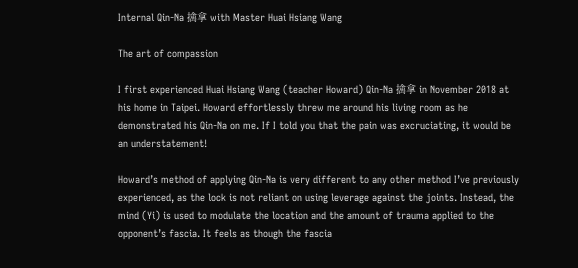Internal Qin-Na 擒拿 with Master Huai Hsiang Wang

The art of compassion

I first experienced Huai Hsiang Wang (teacher Howard) Qin-Na 擒拿 in November 2018 at his home in Taipei. Howard effortlessly threw me around his living room as he demonstrated his Qin-Na on me. If I told you that the pain was excruciating, it would be an understatement!

Howard’s method of applying Qin-Na is very different to any other method I’ve previously experienced, as the lock is not reliant on using leverage against the joints. Instead, the mind (Yi) is used to modulate the location and the amount of trauma applied to the opponent’s fascia. It feels as though the fascia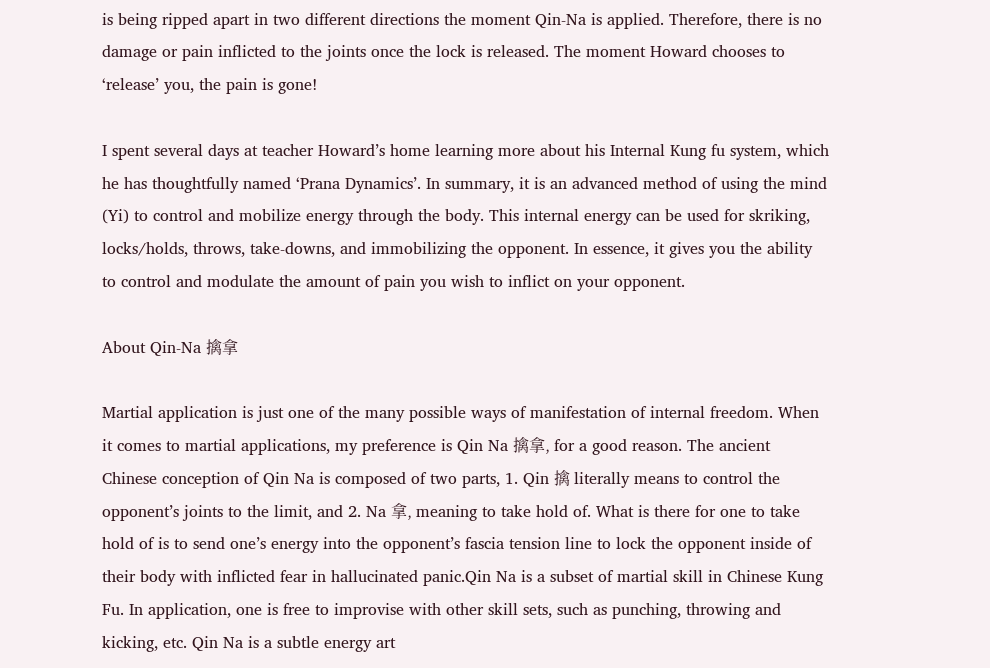is being ripped apart in two different directions the moment Qin-Na is applied. Therefore, there is no damage or pain inflicted to the joints once the lock is released. The moment Howard chooses to ‘release’ you, the pain is gone!

I spent several days at teacher Howard’s home learning more about his Internal Kung fu system, which he has thoughtfully named ‘Prana Dynamics’. In summary, it is an advanced method of using the mind (Yi) to control and mobilize energy through the body. This internal energy can be used for skriking, locks/holds, throws, take-downs, and immobilizing the opponent. In essence, it gives you the ability to control and modulate the amount of pain you wish to inflict on your opponent.

About Qin-Na 擒拿

Martial application is just one of the many possible ways of manifestation of internal freedom. When it comes to martial applications, my preference is Qin Na 擒拿, for a good reason. The ancient Chinese conception of Qin Na is composed of two parts, 1. Qin 擒 literally means to control the opponent’s joints to the limit, and 2. Na 拿, meaning to take hold of. What is there for one to take hold of is to send one’s energy into the opponent’s fascia tension line to lock the opponent inside of their body with inflicted fear in hallucinated panic.Qin Na is a subset of martial skill in Chinese Kung Fu. In application, one is free to improvise with other skill sets, such as punching, throwing and kicking, etc. Qin Na is a subtle energy art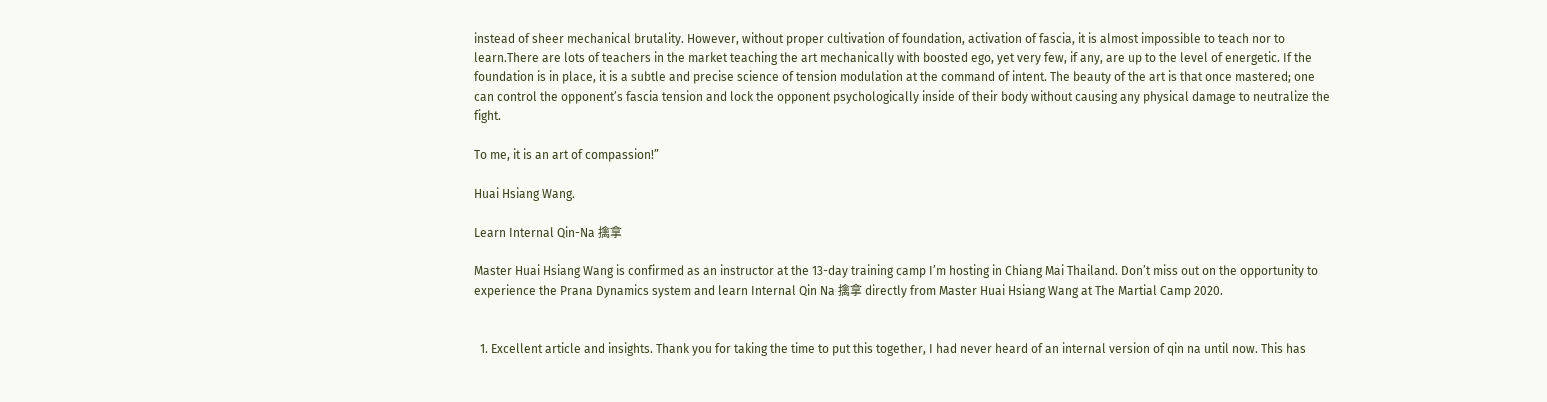instead of sheer mechanical brutality. However, without proper cultivation of foundation, activation of fascia, it is almost impossible to teach nor to learn.There are lots of teachers in the market teaching the art mechanically with boosted ego, yet very few, if any, are up to the level of energetic. If the foundation is in place, it is a subtle and precise science of tension modulation at the command of intent. The beauty of the art is that once mastered; one can control the opponent’s fascia tension and lock the opponent psychologically inside of their body without causing any physical damage to neutralize the fight.

To me, it is an art of compassion!”

Huai Hsiang Wang.

Learn Internal Qin-Na 擒拿

Master Huai Hsiang Wang is confirmed as an instructor at the 13-day training camp I’m hosting in Chiang Mai Thailand. Don’t miss out on the opportunity to experience the Prana Dynamics system and learn Internal Qin Na 擒拿 directly from Master Huai Hsiang Wang at The Martial Camp 2020.


  1. Excellent article and insights. Thank you for taking the time to put this together, I had never heard of an internal version of qin na until now. This has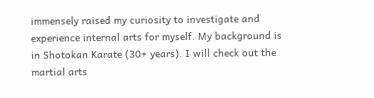immensely raised my curiosity to investigate and experience internal arts for myself. My background is in Shotokan Karate (30+ years). I will check out the martial arts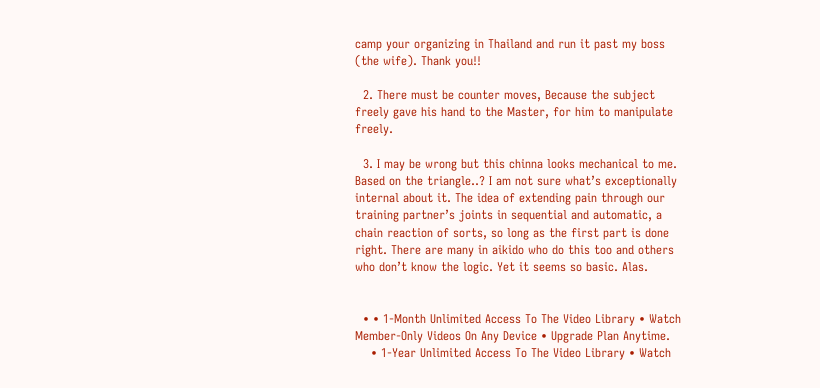camp your organizing in Thailand and run it past my boss (the wife). Thank you!!

  2. There must be counter moves, Because the subject freely gave his hand to the Master, for him to manipulate freely.

  3. I may be wrong but this chinna looks mechanical to me. Based on the triangle..? I am not sure what’s exceptionally internal about it. The idea of extending pain through our training partner’s joints in sequential and automatic, a chain reaction of sorts, so long as the first part is done right. There are many in aikido who do this too and others who don’t know the logic. Yet it seems so basic. Alas.


  • • 1-Month Unlimited Access To The Video Library • Watch Member-Only Videos On Any Device • Upgrade Plan Anytime.
    • 1-Year Unlimited Access To The Video Library • Watch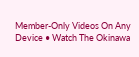Member-Only Videos On Any Device • Watch The Okinawa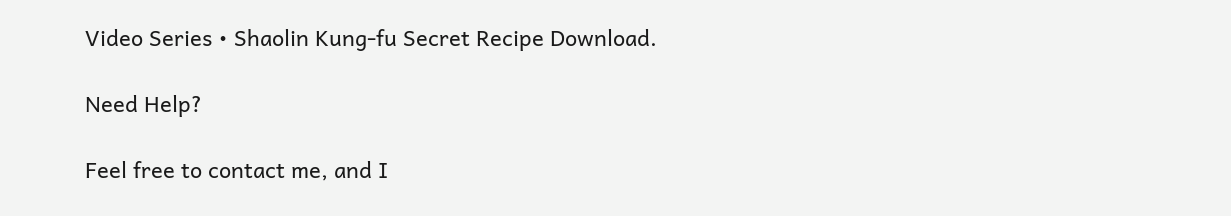Video Series • Shaolin Kung-fu Secret Recipe Download.

Need Help?

Feel free to contact me, and I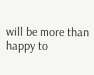will be more than happy to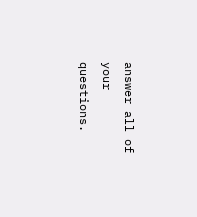answer all of your questions.